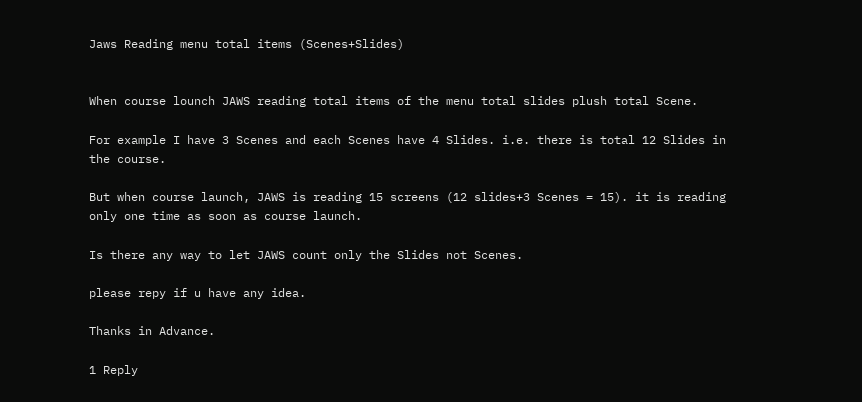Jaws Reading menu total items (Scenes+Slides)


When course lounch JAWS reading total items of the menu total slides plush total Scene.

For example I have 3 Scenes and each Scenes have 4 Slides. i.e. there is total 12 Slides in the course.

But when course launch, JAWS is reading 15 screens (12 slides+3 Scenes = 15). it is reading only one time as soon as course launch.

Is there any way to let JAWS count only the Slides not Scenes.

please repy if u have any idea.

Thanks in Advance.

1 Reply